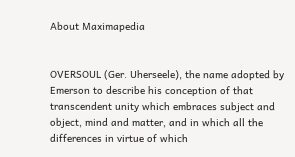About Maximapedia


OVERSOUL (Ger. Uherseele), the name adopted by Emerson to describe his conception of that transcendent unity which embraces subject and object, mind and matter, and in which all the differences in virtue of which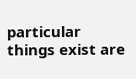particular things exist are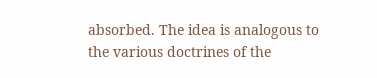absorbed. The idea is analogous to the various doctrines of the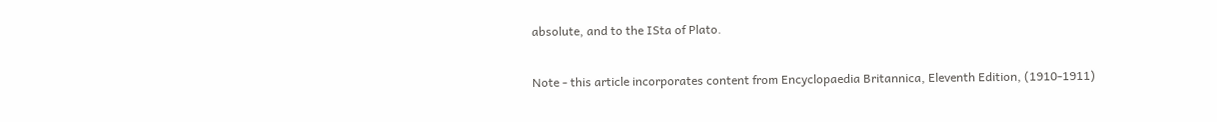absolute, and to the ISta of Plato.

Note - this article incorporates content from Encyclopaedia Britannica, Eleventh Edition, (1910-1911)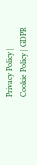Privacy Policy | Cookie Policy | GDPR